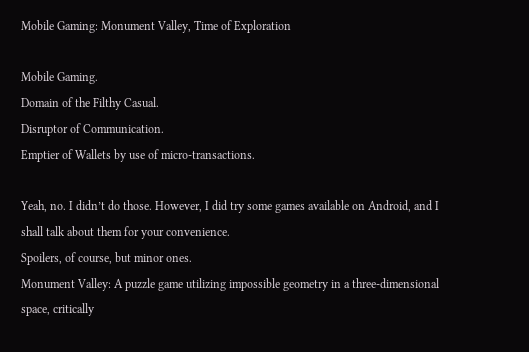Mobile Gaming: Monument Valley, Time of Exploration

Mobile Gaming.
Domain of the Filthy Casual.
Disruptor of Communication.
Emptier of Wallets by use of micro-transactions.

Yeah, no. I didn’t do those. However, I did try some games available on Android, and I shall talk about them for your convenience.
Spoilers, of course, but minor ones.
Monument Valley: A puzzle game utilizing impossible geometry in a three-dimensional space, critically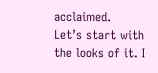acclaimed.
Let’s start with the looks of it. I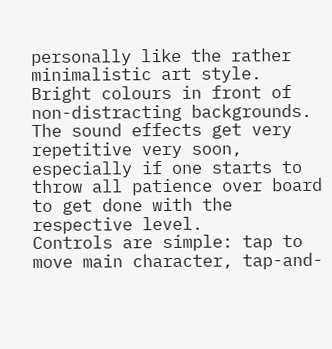personally like the rather minimalistic art style. Bright colours in front of non-distracting backgrounds. The sound effects get very repetitive very soon, especially if one starts to throw all patience over board to get done with the respective level.
Controls are simple: tap to move main character, tap-and-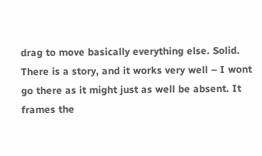drag to move basically everything else. Solid.
There is a story, and it works very well – I wont go there as it might just as well be absent. It frames the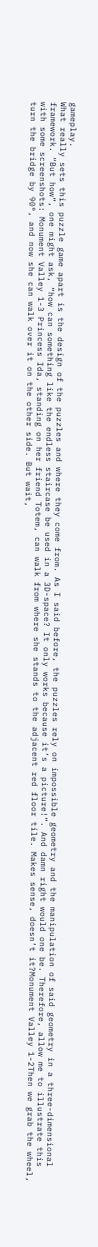gameplay.
What really sets this puzzle game apart is the design of the puzzles and where they come from. As I said before, the puzzles rely on impossible geometry and the manipulation of said geometry in a three-dimensional framework. “But how”, one might ask, “how can something like the endless staircase be used in a 3D-space? It only works because it’s a picture!”. And damn right would one be. Therefore, allow me to illustrate this with some screenshots: Monument Valley 1-3 Princess Ida, standing on her friend Totem, can walk from where she stands to the adjacent red floor tile. Makes sense, doesn’t it?Monument Valley 1-2Then we grab the wheel, turn the bridge by 90°, and now she can walk over it on the other side. But wait,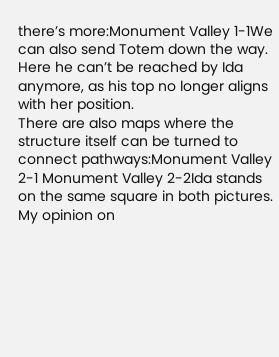there’s more:Monument Valley 1-1We can also send Totem down the way. Here he can’t be reached by Ida anymore, as his top no longer aligns with her position.
There are also maps where the structure itself can be turned to connect pathways:Monument Valley 2-1 Monument Valley 2-2Ida stands on the same square in both pictures.
My opinion on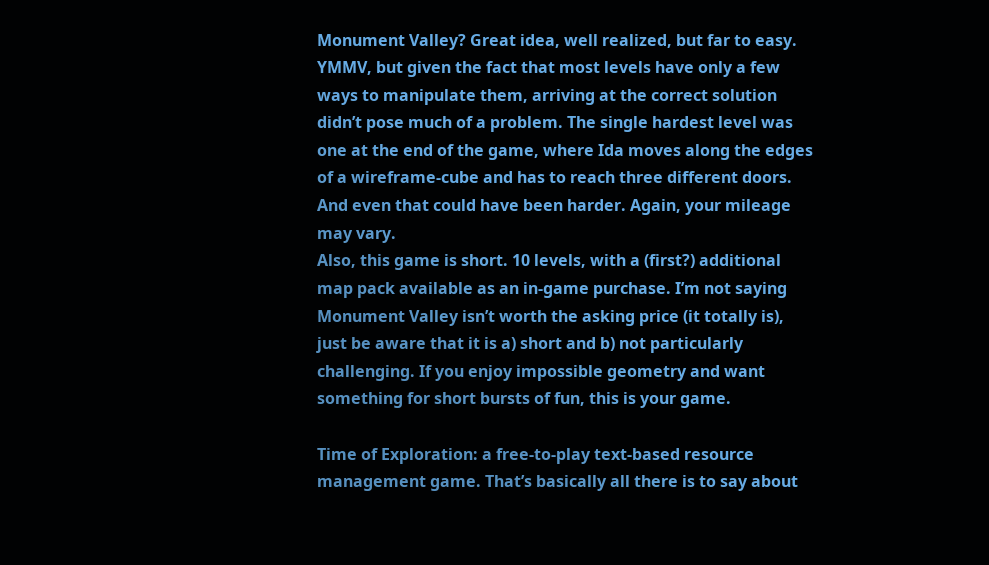Monument Valley? Great idea, well realized, but far to easy. YMMV, but given the fact that most levels have only a few ways to manipulate them, arriving at the correct solution didn’t pose much of a problem. The single hardest level was one at the end of the game, where Ida moves along the edges of a wireframe-cube and has to reach three different doors. And even that could have been harder. Again, your mileage may vary.
Also, this game is short. 10 levels, with a (first?) additional map pack available as an in-game purchase. I’m not saying Monument Valley isn’t worth the asking price (it totally is), just be aware that it is a) short and b) not particularly challenging. If you enjoy impossible geometry and want something for short bursts of fun, this is your game.

Time of Exploration: a free-to-play text-based resource management game. That’s basically all there is to say about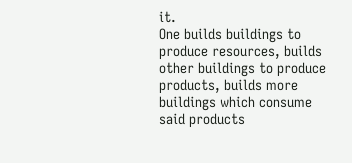it.
One builds buildings to produce resources, builds other buildings to produce products, builds more buildings which consume  said products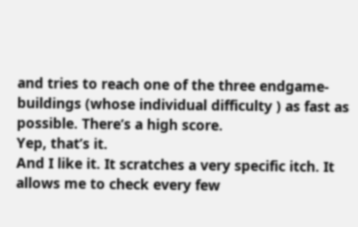and tries to reach one of the three endgame-buildings (whose individual difficulty ) as fast as possible. There’s a high score.
Yep, that’s it.
And I like it. It scratches a very specific itch. It allows me to check every few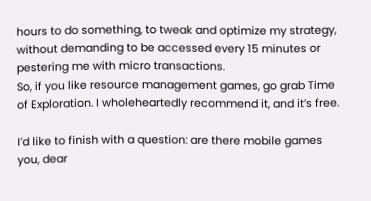hours to do something, to tweak and optimize my strategy, without demanding to be accessed every 15 minutes or pestering me with micro transactions.
So, if you like resource management games, go grab Time of Exploration. I wholeheartedly recommend it, and it’s free.

I’d like to finish with a question: are there mobile games you, dear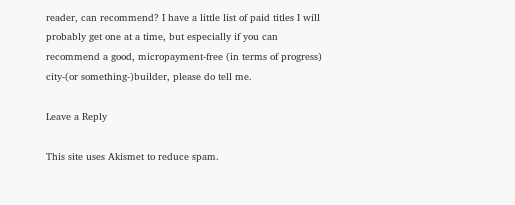reader, can recommend? I have a little list of paid titles I will probably get one at a time, but especially if you can recommend a good, micropayment-free (in terms of progress) city-(or something-)builder, please do tell me.

Leave a Reply

This site uses Akismet to reduce spam.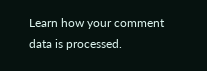Learn how your comment data is processed.